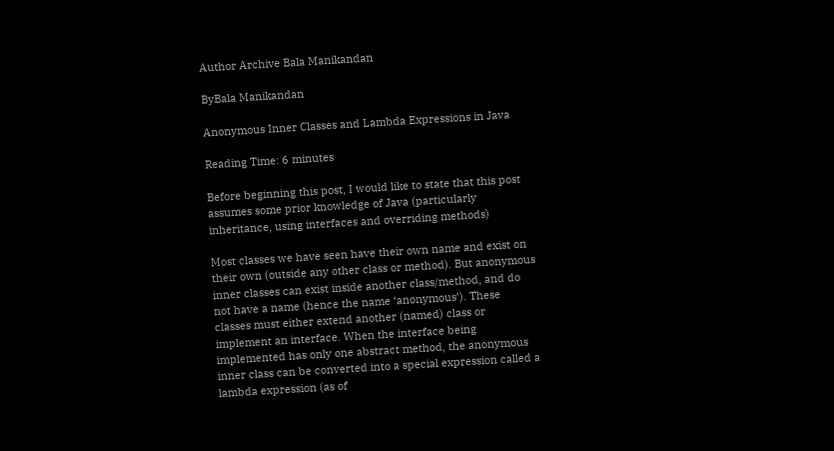Author Archive Bala Manikandan

ByBala Manikandan

Anonymous Inner Classes and Lambda Expressions in Java

Reading Time: 6 minutes

Before beginning this post, I would like to state that this post assumes some prior knowledge of Java (particularly inheritance, using interfaces and overriding methods)

Most classes we have seen have their own name and exist on their own (outside any other class or method). But anonymous inner classes can exist inside another class/method, and do not have a name (hence the name ‘anonymous’). These classes must either extend another (named) class or implement an interface. When the interface being implemented has only one abstract method, the anonymous inner class can be converted into a special expression called a lambda expression (as of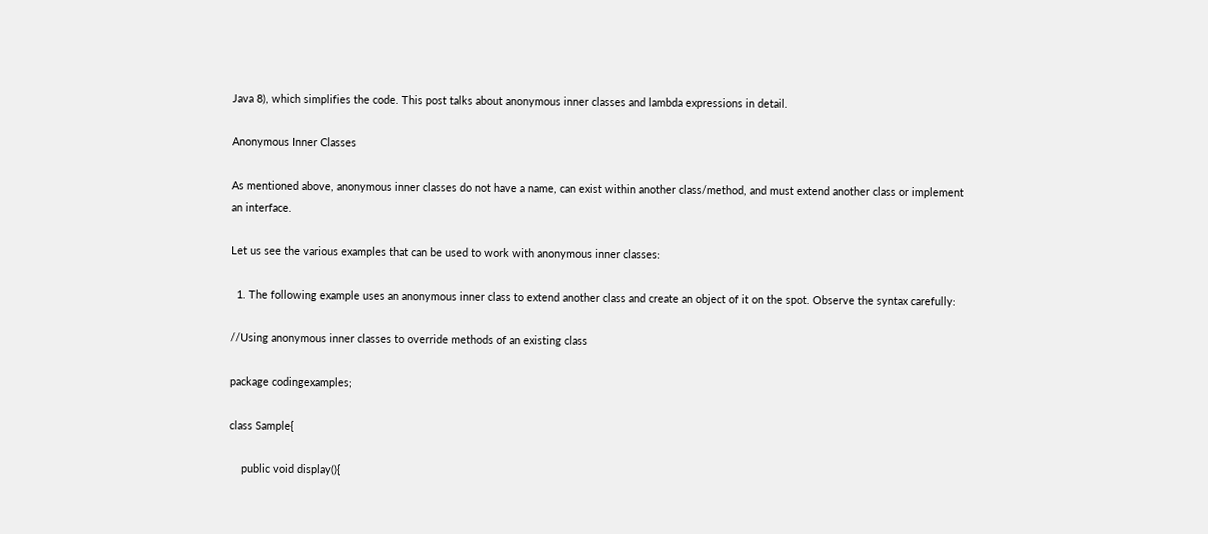Java 8), which simplifies the code. This post talks about anonymous inner classes and lambda expressions in detail.

Anonymous Inner Classes

As mentioned above, anonymous inner classes do not have a name, can exist within another class/method, and must extend another class or implement an interface.

Let us see the various examples that can be used to work with anonymous inner classes:

  1. The following example uses an anonymous inner class to extend another class and create an object of it on the spot. Observe the syntax carefully:

//Using anonymous inner classes to override methods of an existing class

package codingexamples;

class Sample{

    public void display(){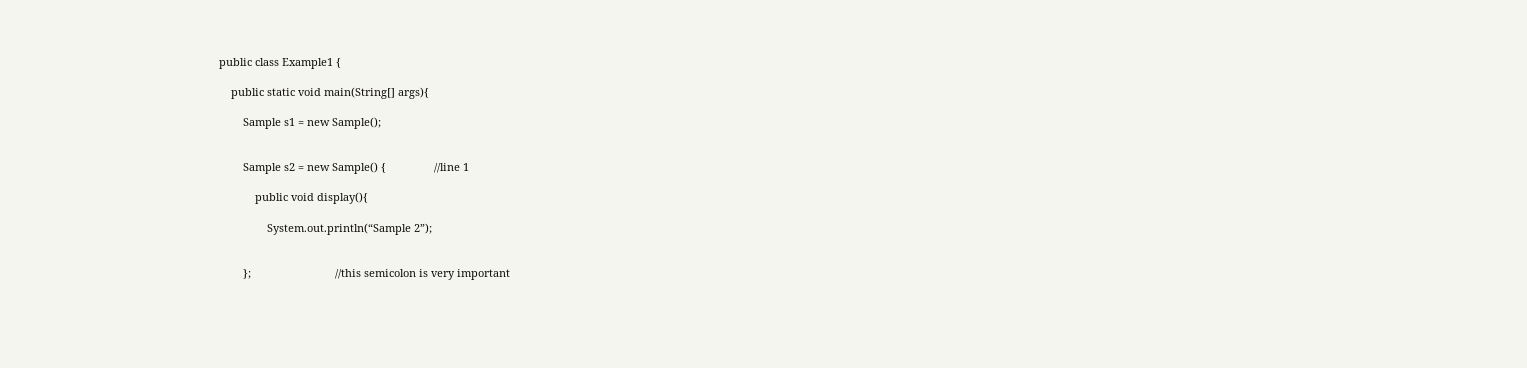public class Example1 {

    public static void main(String[] args){

        Sample s1 = new Sample();


        Sample s2 = new Sample() {                //line 1

            public void display(){

                System.out.println(“Sample 2”);


        };                            //this semicolon is very important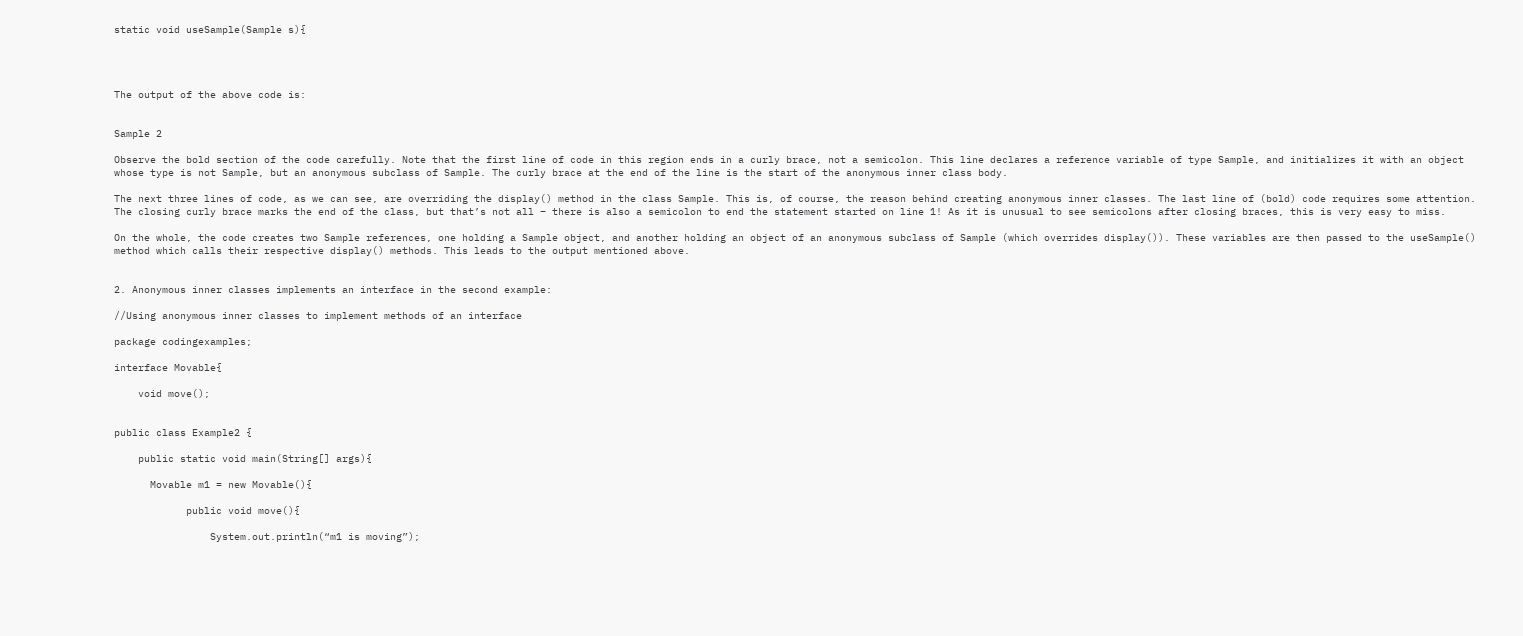static void useSample(Sample s){




The output of the above code is:


Sample 2

Observe the bold section of the code carefully. Note that the first line of code in this region ends in a curly brace, not a semicolon. This line declares a reference variable of type Sample, and initializes it with an object whose type is not Sample, but an anonymous subclass of Sample. The curly brace at the end of the line is the start of the anonymous inner class body.

The next three lines of code, as we can see, are overriding the display() method in the class Sample. This is, of course, the reason behind creating anonymous inner classes. The last line of (bold) code requires some attention. The closing curly brace marks the end of the class, but that’s not all – there is also a semicolon to end the statement started on line 1! As it is unusual to see semicolons after closing braces, this is very easy to miss.

On the whole, the code creates two Sample references, one holding a Sample object, and another holding an object of an anonymous subclass of Sample (which overrides display()). These variables are then passed to the useSample() method which calls their respective display() methods. This leads to the output mentioned above.


2. Anonymous inner classes implements an interface in the second example:

//Using anonymous inner classes to implement methods of an interface

package codingexamples;

interface Movable{

    void move();


public class Example2 {

    public static void main(String[] args){

      Movable m1 = new Movable(){

            public void move(){

                System.out.println(“m1 is moving”);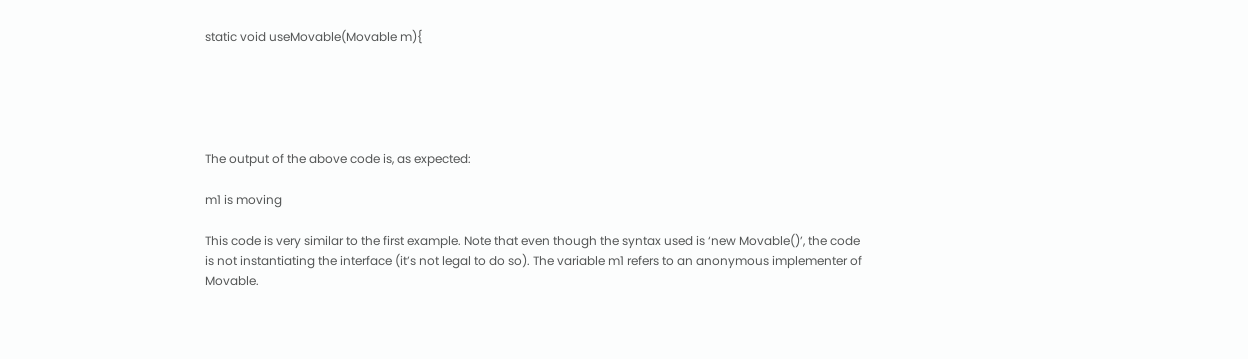static void useMovable(Movable m){





The output of the above code is, as expected:

m1 is moving

This code is very similar to the first example. Note that even though the syntax used is ‘new Movable()’, the code is not instantiating the interface (it’s not legal to do so). The variable m1 refers to an anonymous implementer of Movable.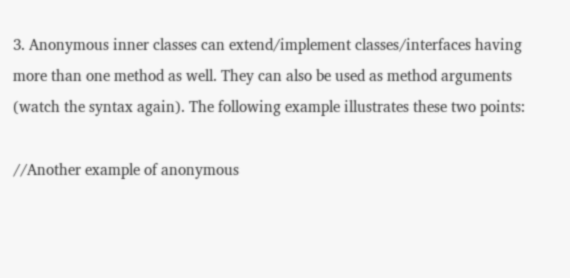3. Anonymous inner classes can extend/implement classes/interfaces having more than one method as well. They can also be used as method arguments (watch the syntax again). The following example illustrates these two points:

//Another example of anonymous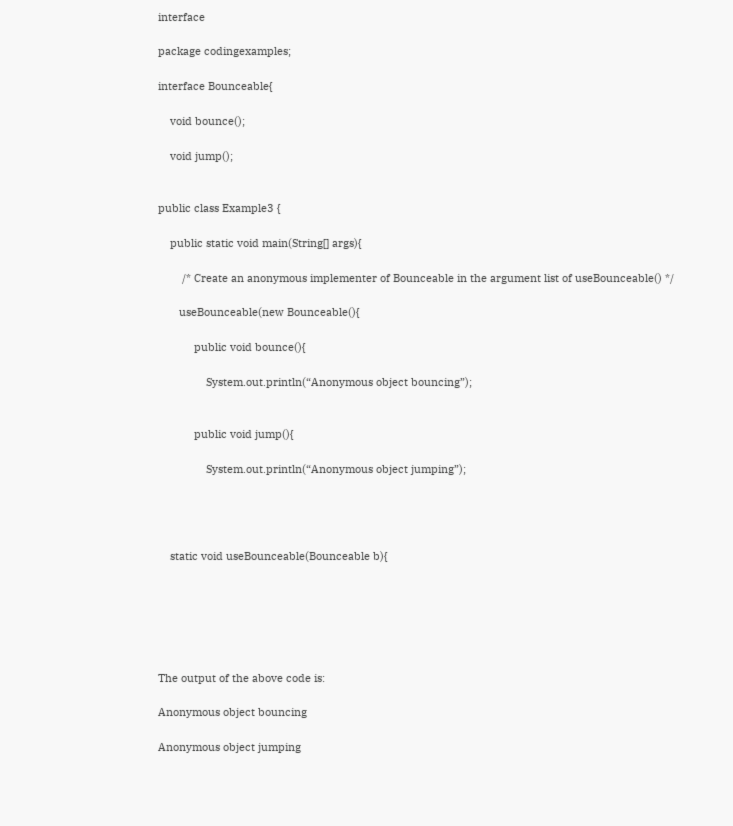interface

package codingexamples;

interface Bounceable{

    void bounce();

    void jump();


public class Example3 {

    public static void main(String[] args){

        /* Create an anonymous implementer of Bounceable in the argument list of useBounceable() */

       useBounceable(new Bounceable(){

            public void bounce(){

                System.out.println(“Anonymous object bouncing”);


            public void jump(){

                System.out.println(“Anonymous object jumping”);




    static void useBounceable(Bounceable b){






The output of the above code is:

Anonymous object bouncing

Anonymous object jumping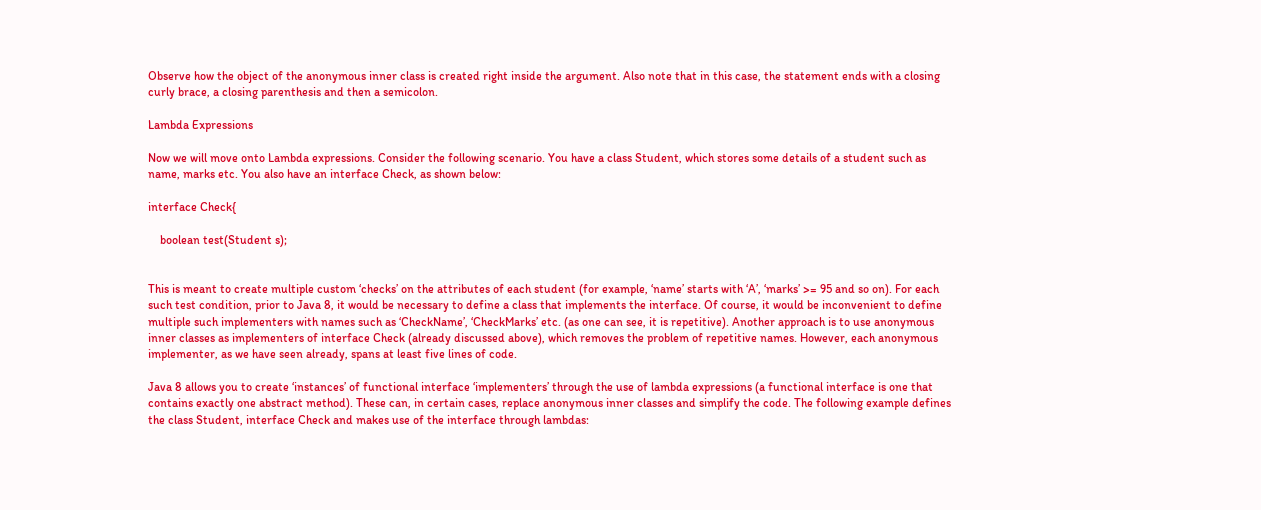Observe how the object of the anonymous inner class is created right inside the argument. Also note that in this case, the statement ends with a closing curly brace, a closing parenthesis and then a semicolon.

Lambda Expressions

Now we will move onto Lambda expressions. Consider the following scenario. You have a class Student, which stores some details of a student such as name, marks etc. You also have an interface Check, as shown below:

interface Check{

    boolean test(Student s);


This is meant to create multiple custom ‘checks’ on the attributes of each student (for example, ‘name’ starts with ‘A’, ‘marks’ >= 95 and so on). For each such test condition, prior to Java 8, it would be necessary to define a class that implements the interface. Of course, it would be inconvenient to define multiple such implementers with names such as ‘CheckName’, ‘CheckMarks’ etc. (as one can see, it is repetitive). Another approach is to use anonymous inner classes as implementers of interface Check (already discussed above), which removes the problem of repetitive names. However, each anonymous implementer, as we have seen already, spans at least five lines of code.

Java 8 allows you to create ‘instances’ of functional interface ‘implementers’ through the use of lambda expressions (a functional interface is one that contains exactly one abstract method). These can, in certain cases, replace anonymous inner classes and simplify the code. The following example defines the class Student, interface Check and makes use of the interface through lambdas: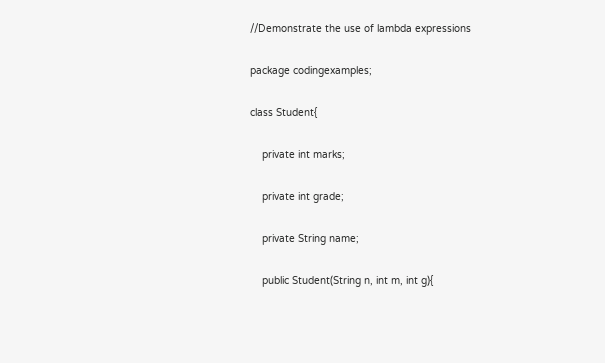//Demonstrate the use of lambda expressions

package codingexamples;

class Student{

    private int marks;

    private int grade;

    private String name;

    public Student(String n, int m, int g){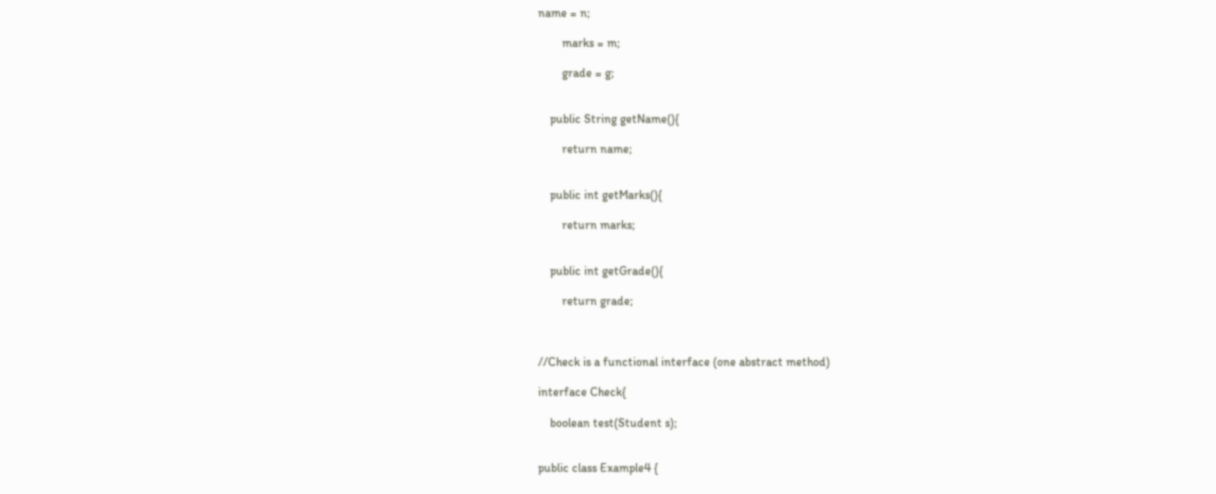name = n;

        marks = m;

        grade = g;


    public String getName(){

        return name;


    public int getMarks(){

        return marks;


    public int getGrade(){

        return grade;



//Check is a functional interface (one abstract method)

interface Check{

    boolean test(Student s);


public class Example4 {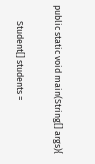public static void main(String[] args){

        Student[] students =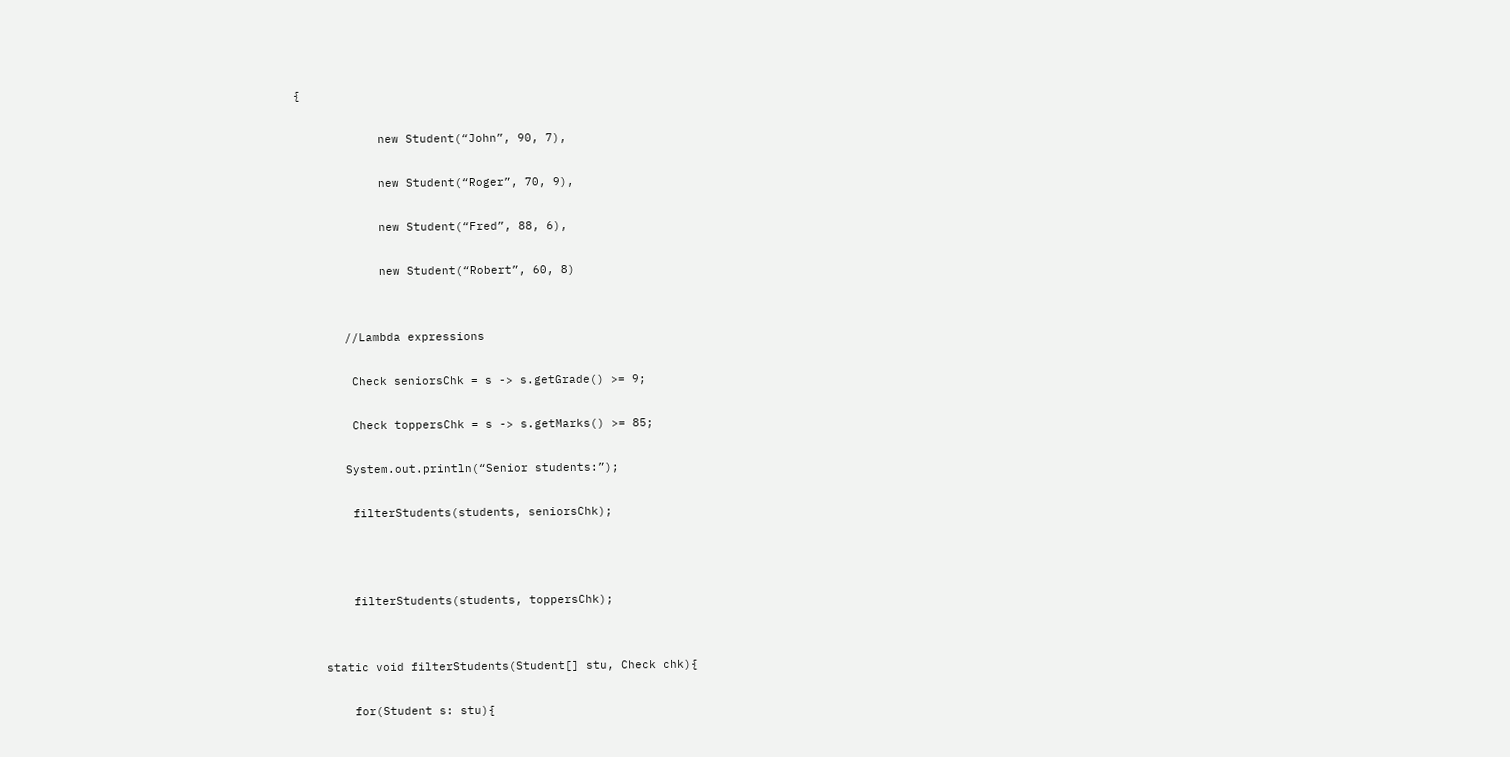{

            new Student(“John”, 90, 7),

            new Student(“Roger”, 70, 9),

            new Student(“Fred”, 88, 6),

            new Student(“Robert”, 60, 8)


       //Lambda expressions

        Check seniorsChk = s -> s.getGrade() >= 9;

        Check toppersChk = s -> s.getMarks() >= 85;

       System.out.println(“Senior students:”);

        filterStudents(students, seniorsChk);



        filterStudents(students, toppersChk);


    static void filterStudents(Student[] stu, Check chk){

        for(Student s: stu){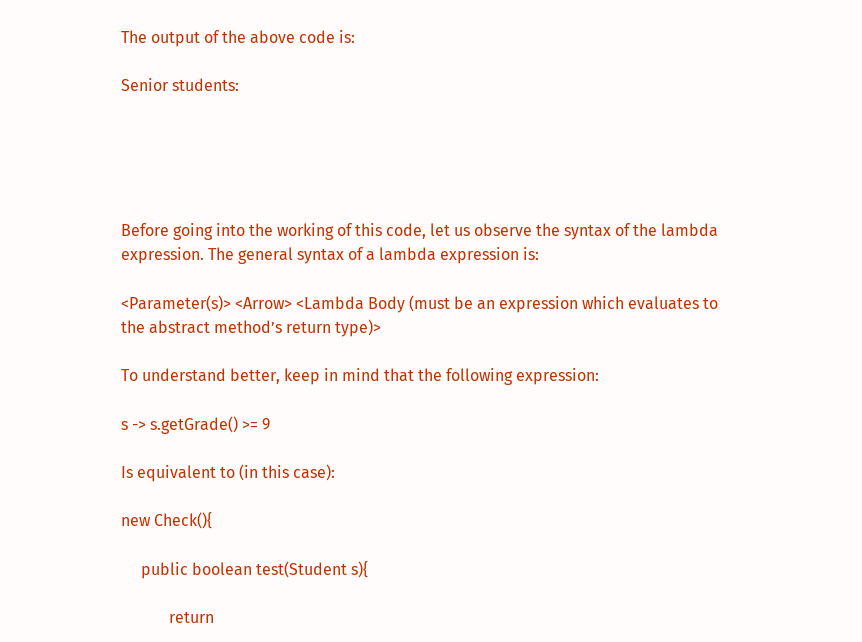The output of the above code is:

Senior students:





Before going into the working of this code, let us observe the syntax of the lambda expression. The general syntax of a lambda expression is:

<Parameter(s)> <Arrow> <Lambda Body (must be an expression which evaluates to the abstract method’s return type)>

To understand better, keep in mind that the following expression:

s -> s.getGrade() >= 9

Is equivalent to (in this case):

new Check(){

     public boolean test(Student s){

            return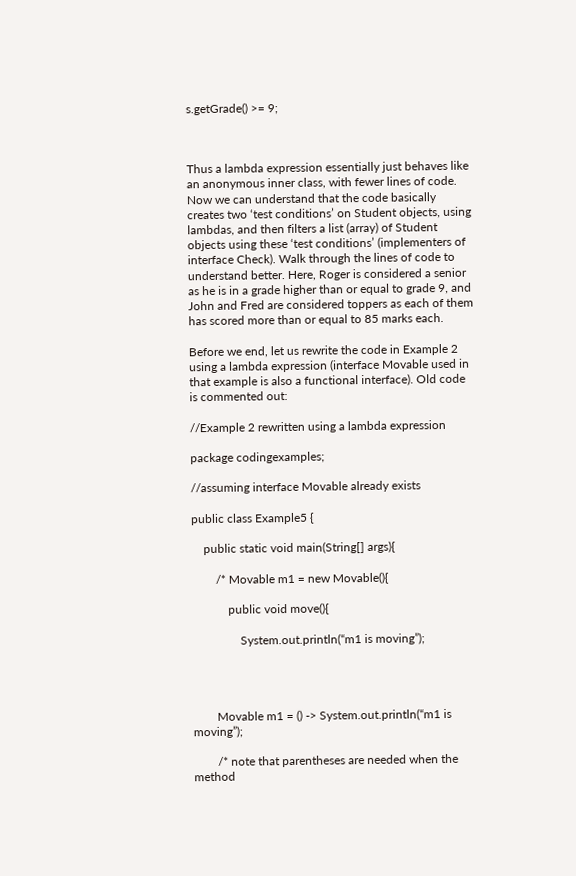s.getGrade() >= 9;



Thus a lambda expression essentially just behaves like an anonymous inner class, with fewer lines of code. Now we can understand that the code basically creates two ‘test conditions’ on Student objects, using lambdas, and then filters a list (array) of Student objects using these ‘test conditions’ (implementers of interface Check). Walk through the lines of code to understand better. Here, Roger is considered a senior as he is in a grade higher than or equal to grade 9, and John and Fred are considered toppers as each of them has scored more than or equal to 85 marks each.

Before we end, let us rewrite the code in Example 2 using a lambda expression (interface Movable used in that example is also a functional interface). Old code is commented out:

//Example 2 rewritten using a lambda expression

package codingexamples;

//assuming interface Movable already exists

public class Example5 {

    public static void main(String[] args){

        /* Movable m1 = new Movable(){

            public void move(){

                System.out.println(“m1 is moving”);




        Movable m1 = () -> System.out.println(“m1 is moving”);

        /* note that parentheses are needed when the method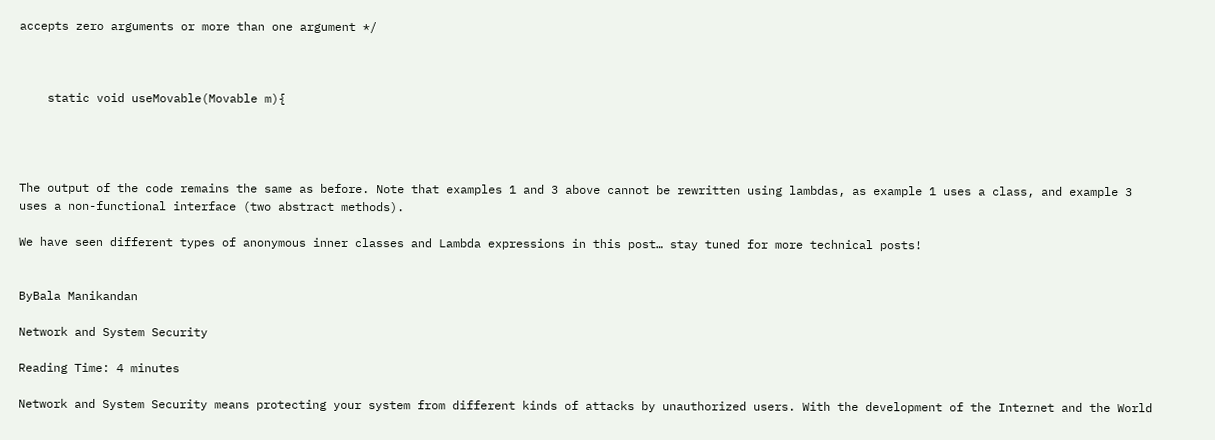accepts zero arguments or more than one argument */



    static void useMovable(Movable m){




The output of the code remains the same as before. Note that examples 1 and 3 above cannot be rewritten using lambdas, as example 1 uses a class, and example 3 uses a non-functional interface (two abstract methods).

We have seen different types of anonymous inner classes and Lambda expressions in this post… stay tuned for more technical posts!


ByBala Manikandan

Network and System Security

Reading Time: 4 minutes

Network and System Security means protecting your system from different kinds of attacks by unauthorized users. With the development of the Internet and the World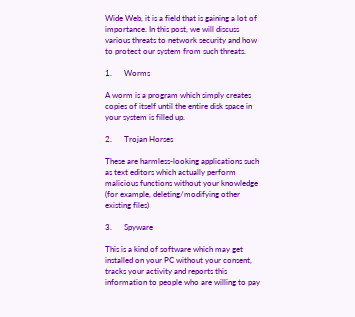Wide Web, it is a field that is gaining a lot of importance. In this post, we will discuss various threats to network security and how to protect our system from such threats.

1.      Worms

A worm is a program which simply creates copies of itself until the entire disk space in your system is filled up.

2.      Trojan Horses

These are harmless-looking applications such as text editors which actually perform malicious functions without your knowledge (for example, deleting/modifying other existing files)

3.      Spyware

This is a kind of software which may get installed on your PC without your consent, tracks your activity and reports this information to people who are willing to pay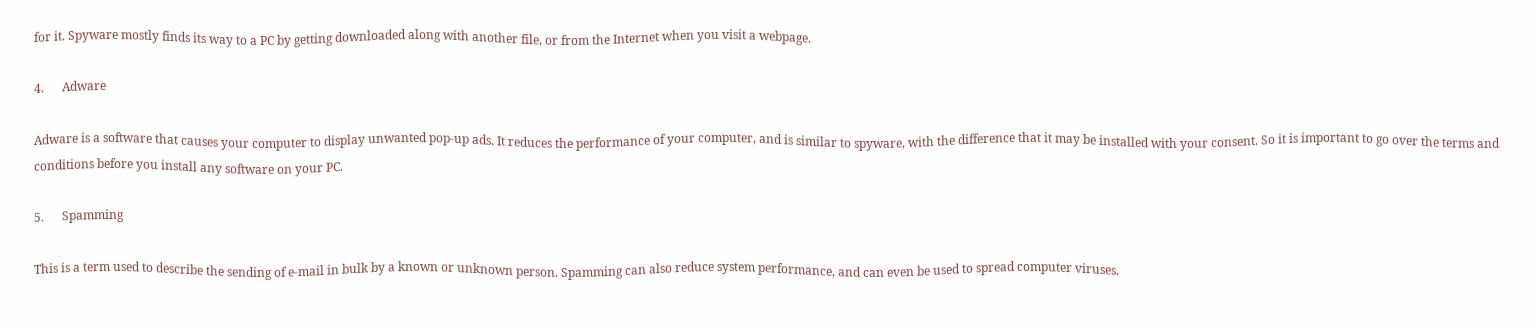for it. Spyware mostly finds its way to a PC by getting downloaded along with another file, or from the Internet when you visit a webpage.

4.      Adware

Adware is a software that causes your computer to display unwanted pop-up ads. It reduces the performance of your computer, and is similar to spyware, with the difference that it may be installed with your consent. So it is important to go over the terms and conditions before you install any software on your PC.

5.      Spamming

This is a term used to describe the sending of e-mail in bulk by a known or unknown person. Spamming can also reduce system performance, and can even be used to spread computer viruses.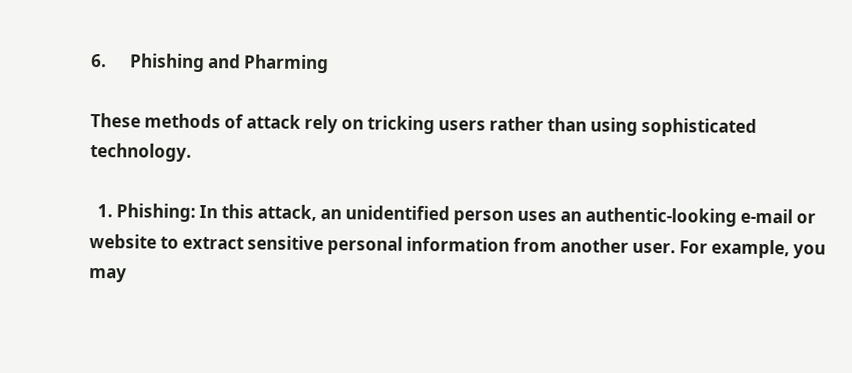6.      Phishing and Pharming

These methods of attack rely on tricking users rather than using sophisticated technology.

  1. Phishing: In this attack, an unidentified person uses an authentic-looking e-mail or website to extract sensitive personal information from another user. For example, you may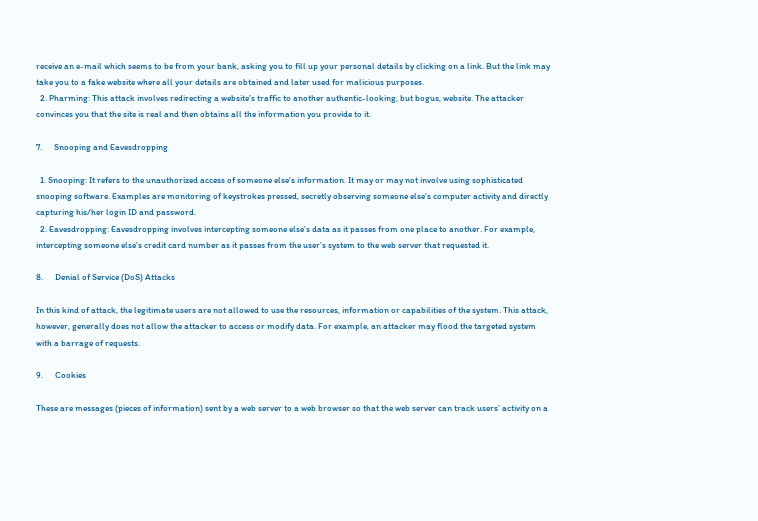receive an e-mail which seems to be from your bank, asking you to fill up your personal details by clicking on a link. But the link may take you to a fake website where all your details are obtained and later used for malicious purposes.
  2. Pharming: This attack involves redirecting a website’s traffic to another authentic-looking, but bogus, website. The attacker convinces you that the site is real and then obtains all the information you provide to it.

7.      Snooping and Eavesdropping

  1. Snooping: It refers to the unauthorized access of someone else’s information. It may or may not involve using sophisticated snooping software. Examples are monitoring of keystrokes pressed, secretly observing someone else’s computer activity and directly capturing his/her login ID and password.
  2. Eavesdropping: Eavesdropping involves intercepting someone else’s data as it passes from one place to another. For example, intercepting someone else’s credit card number as it passes from the user’s system to the web server that requested it.

8.      Denial of Service (DoS) Attacks

In this kind of attack, the legitimate users are not allowed to use the resources, information or capabilities of the system. This attack, however, generally does not allow the attacker to access or modify data. For example, an attacker may flood the targeted system with a barrage of requests.

9.      Cookies

These are messages (pieces of information) sent by a web server to a web browser so that the web server can track users’ activity on a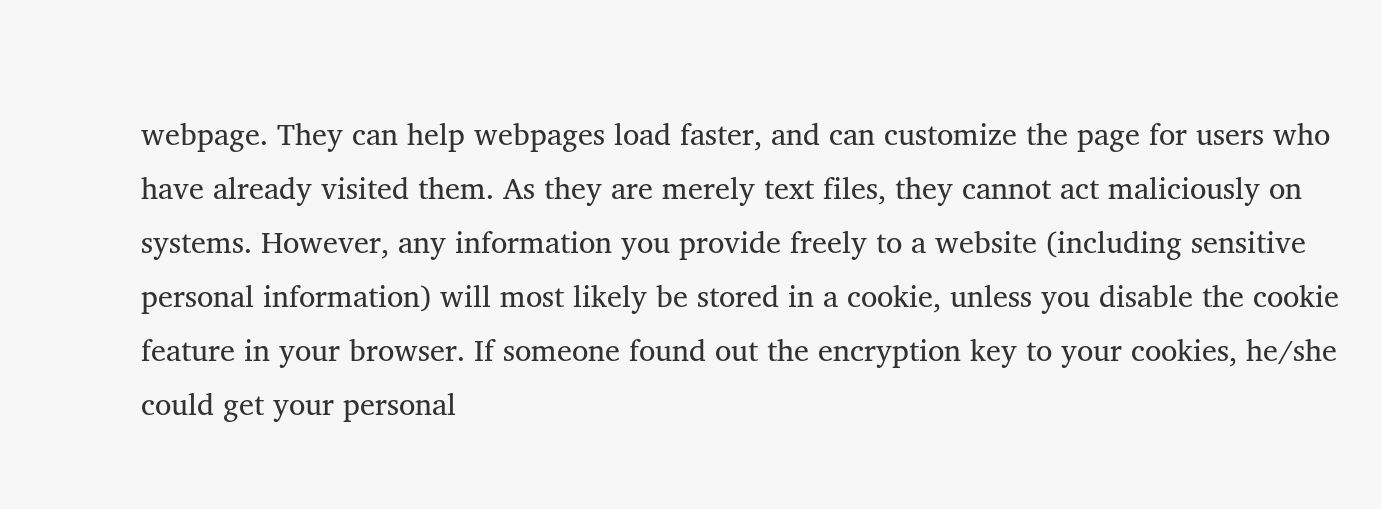webpage. They can help webpages load faster, and can customize the page for users who have already visited them. As they are merely text files, they cannot act maliciously on systems. However, any information you provide freely to a website (including sensitive personal information) will most likely be stored in a cookie, unless you disable the cookie feature in your browser. If someone found out the encryption key to your cookies, he/she could get your personal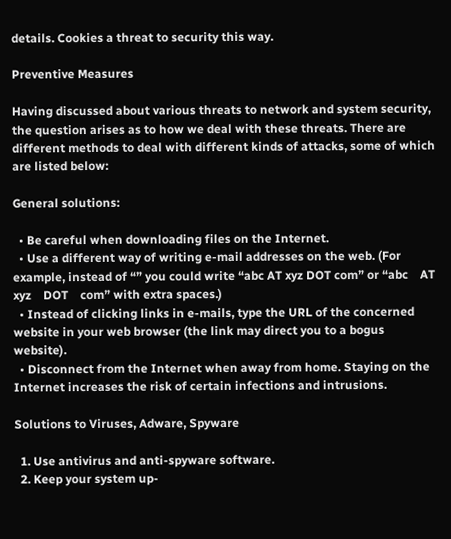details. Cookies a threat to security this way.

Preventive Measures

Having discussed about various threats to network and system security, the question arises as to how we deal with these threats. There are different methods to deal with different kinds of attacks, some of which are listed below:

General solutions:

  • Be careful when downloading files on the Internet.
  • Use a different way of writing e-mail addresses on the web. (For example, instead of “” you could write “abc AT xyz DOT com” or “abc    AT    xyz    DOT    com” with extra spaces.)
  • Instead of clicking links in e-mails, type the URL of the concerned website in your web browser (the link may direct you to a bogus website).
  • Disconnect from the Internet when away from home. Staying on the Internet increases the risk of certain infections and intrusions.

Solutions to Viruses, Adware, Spyware

  1. Use antivirus and anti-spyware software.
  2. Keep your system up-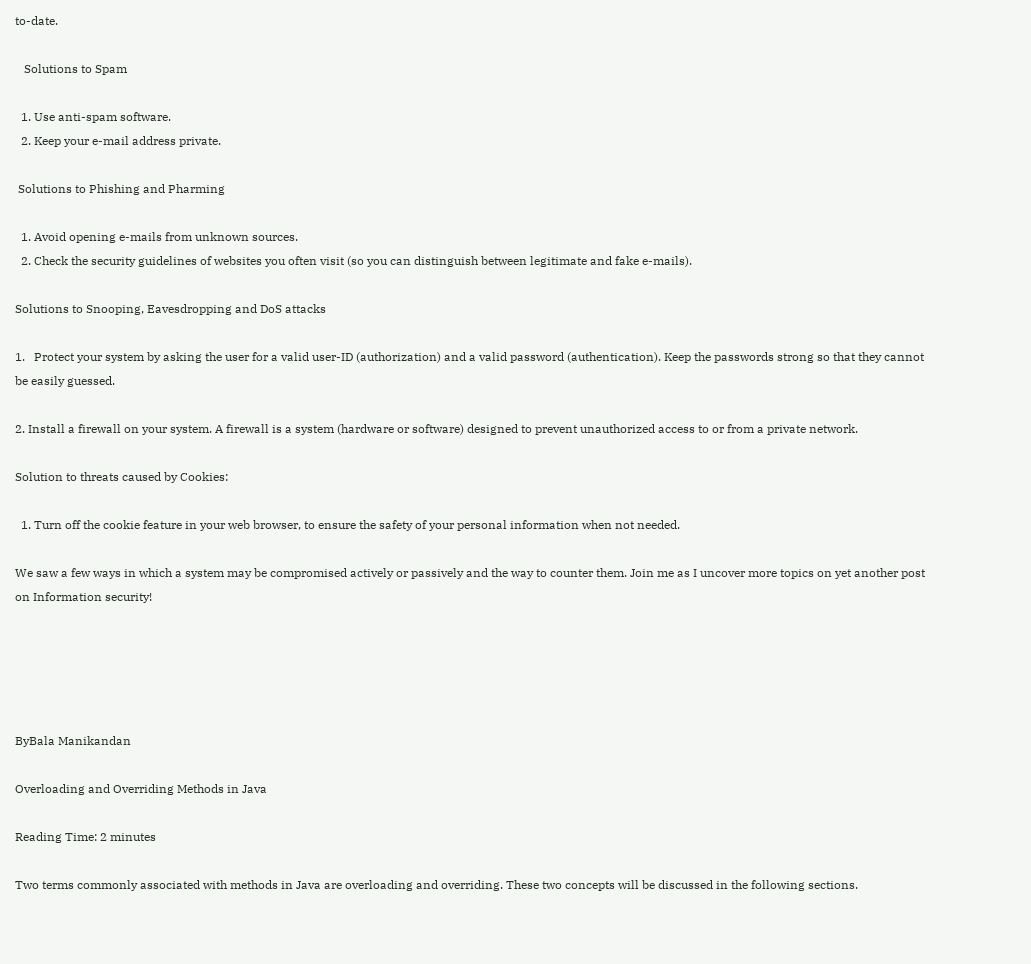to-date.

   Solutions to Spam

  1. Use anti-spam software.
  2. Keep your e-mail address private.

 Solutions to Phishing and Pharming

  1. Avoid opening e-mails from unknown sources.
  2. Check the security guidelines of websites you often visit (so you can distinguish between legitimate and fake e-mails).

Solutions to Snooping, Eavesdropping and DoS attacks

1.   Protect your system by asking the user for a valid user-ID (authorization) and a valid password (authentication). Keep the passwords strong so that they cannot be easily guessed.

2. Install a firewall on your system. A firewall is a system (hardware or software) designed to prevent unauthorized access to or from a private network.

Solution to threats caused by Cookies:

  1. Turn off the cookie feature in your web browser, to ensure the safety of your personal information when not needed.

We saw a few ways in which a system may be compromised actively or passively and the way to counter them. Join me as I uncover more topics on yet another post on Information security!





ByBala Manikandan

Overloading and Overriding Methods in Java

Reading Time: 2 minutes

Two terms commonly associated with methods in Java are overloading and overriding. These two concepts will be discussed in the following sections.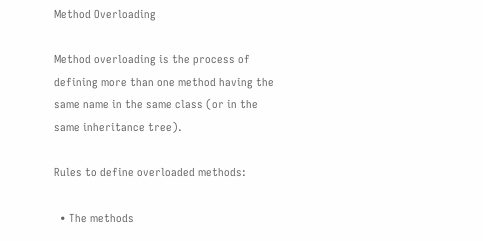Method Overloading

Method overloading is the process of defining more than one method having the same name in the same class (or in the same inheritance tree).

Rules to define overloaded methods:

  • The methods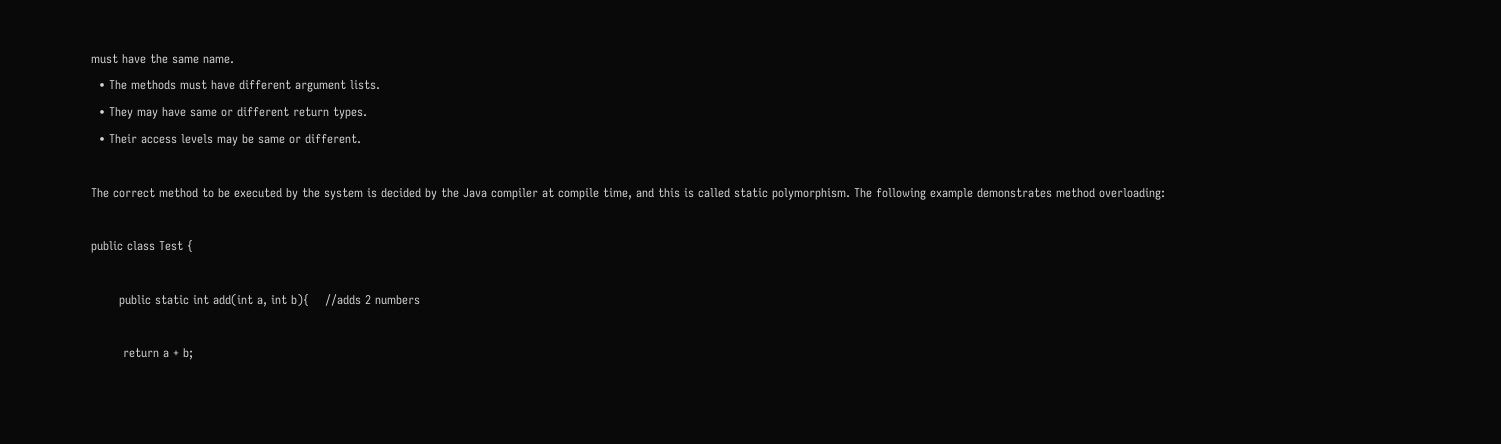must have the same name.
  • The methods must have different argument lists.
  • They may have same or different return types.
  • Their access levels may be same or different.

The correct method to be executed by the system is decided by the Java compiler at compile time, and this is called static polymorphism. The following example demonstrates method overloading:

public class Test {

       public static int add(int a, int b){    //adds 2 numbers

        return a + b;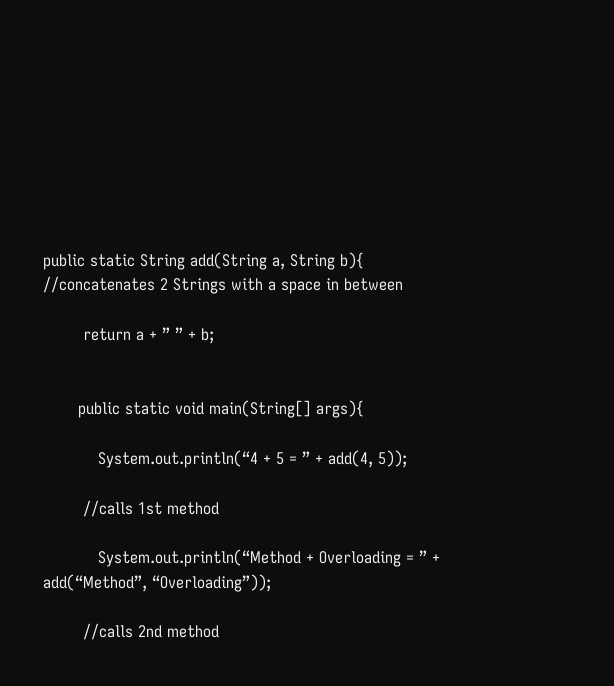public static String add(String a, String b){  //concatenates 2 Strings with a space in between

        return a + ” ” + b;


       public static void main(String[] args){

           System.out.println(“4 + 5 = ” + add(4, 5));

        //calls 1st method

           System.out.println(“Method + Overloading = ” + add(“Method”, “Overloading”));

        //calls 2nd method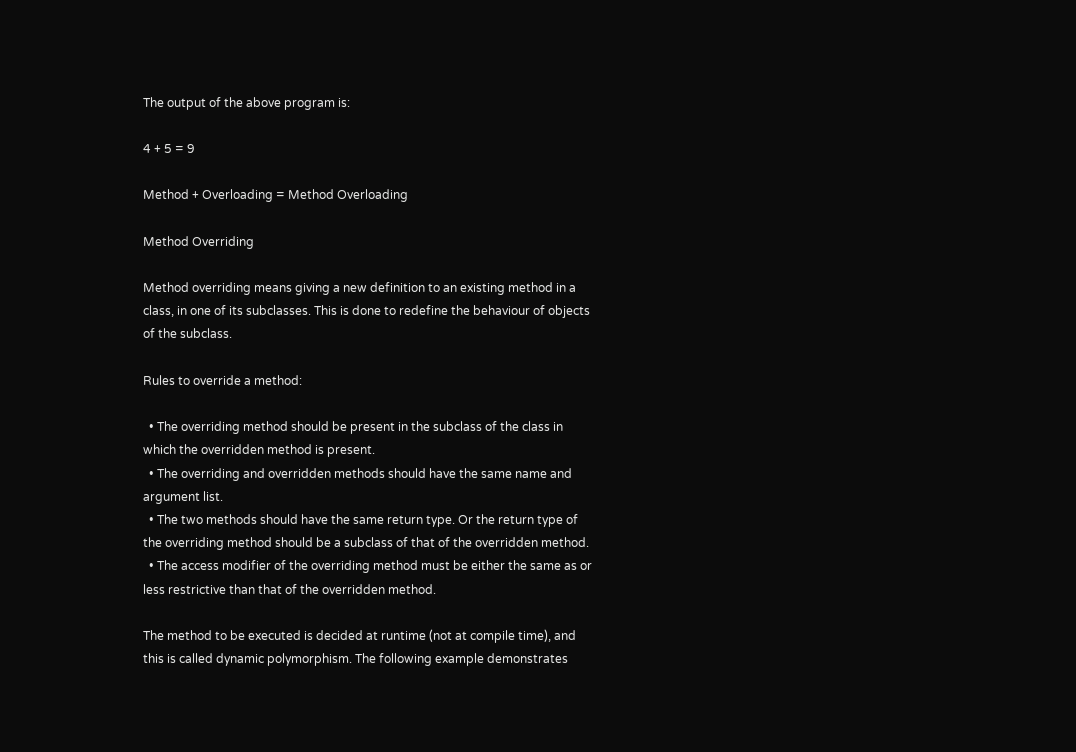The output of the above program is:

4 + 5 = 9

Method + Overloading = Method Overloading

Method Overriding

Method overriding means giving a new definition to an existing method in a class, in one of its subclasses. This is done to redefine the behaviour of objects of the subclass.

Rules to override a method:

  • The overriding method should be present in the subclass of the class in which the overridden method is present.
  • The overriding and overridden methods should have the same name and argument list.
  • The two methods should have the same return type. Or the return type of the overriding method should be a subclass of that of the overridden method.
  • The access modifier of the overriding method must be either the same as or less restrictive than that of the overridden method.

The method to be executed is decided at runtime (not at compile time), and this is called dynamic polymorphism. The following example demonstrates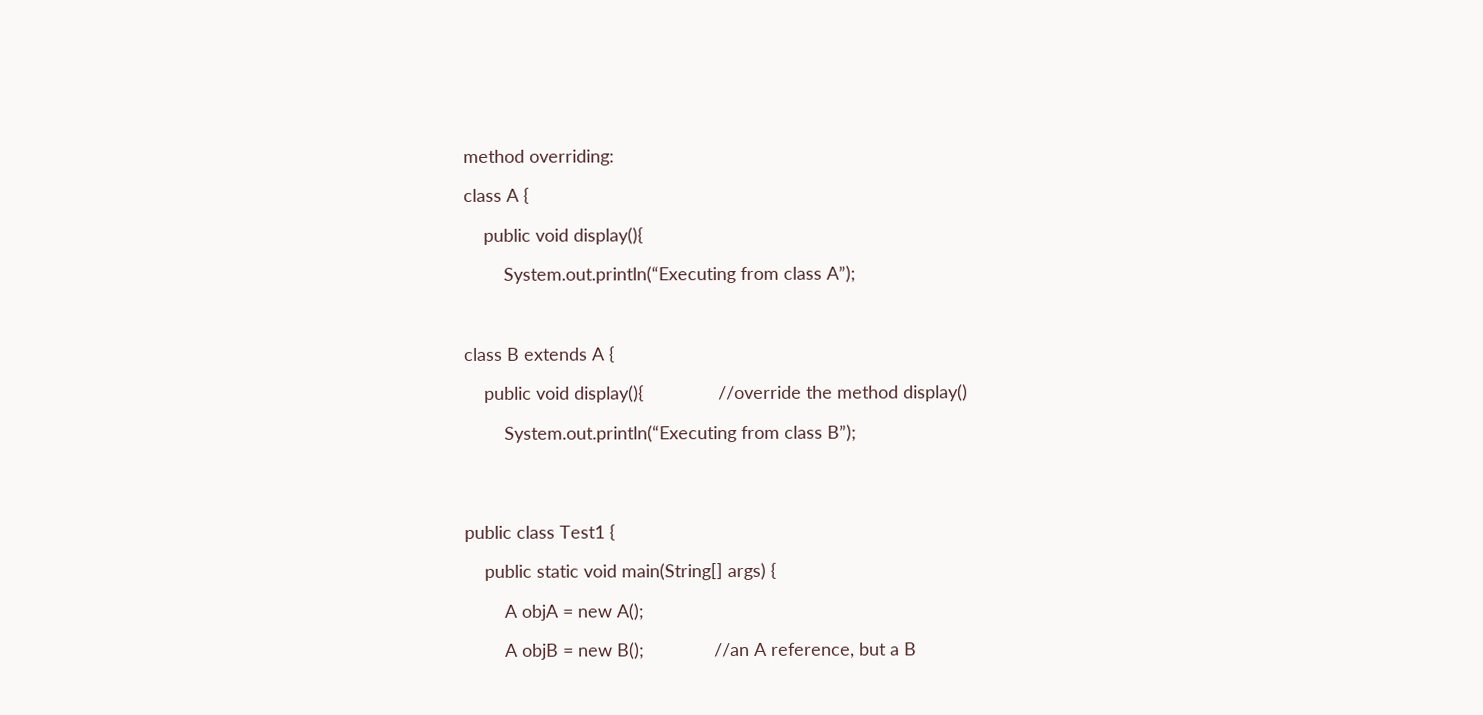method overriding:

class A {

    public void display(){

        System.out.println(“Executing from class A”);



class B extends A {

    public void display(){               //override the method display()

        System.out.println(“Executing from class B”);




public class Test1 {

    public static void main(String[] args) {

        A objA = new A();

        A objB = new B();              //an A reference, but a B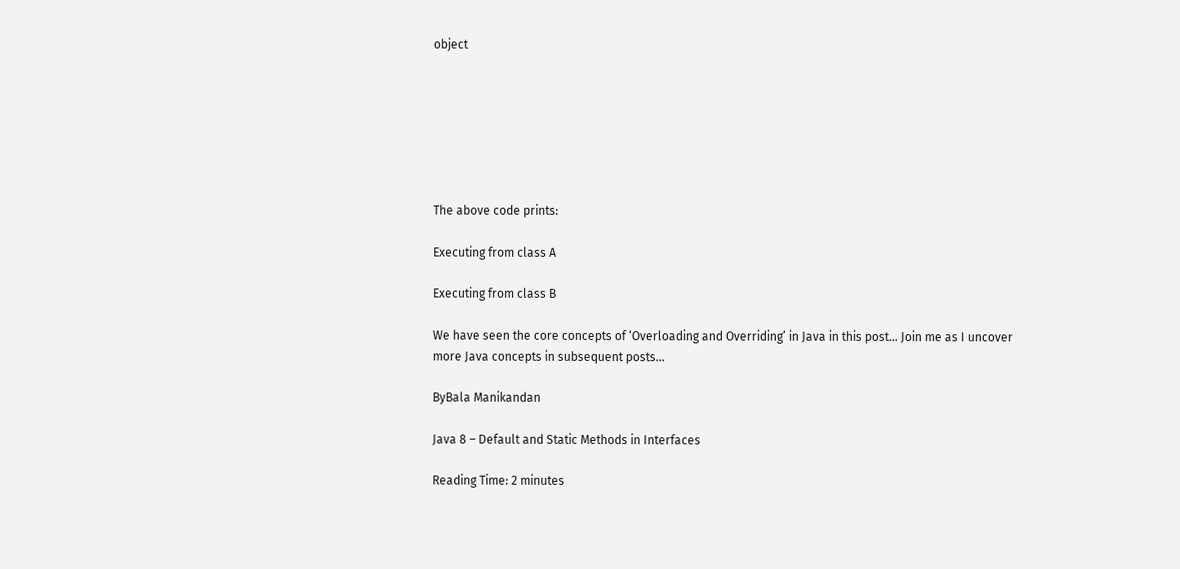object







The above code prints:

Executing from class A

Executing from class B

We have seen the core concepts of ‘Overloading and Overriding’ in Java in this post… Join me as I uncover more Java concepts in subsequent posts…

ByBala Manikandan

Java 8 – Default and Static Methods in Interfaces

Reading Time: 2 minutes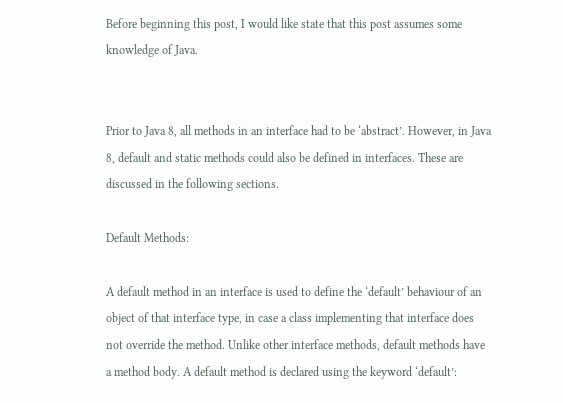Before beginning this post, I would like state that this post assumes some knowledge of Java.


Prior to Java 8, all methods in an interface had to be ‘abstract’. However, in Java 8, default and static methods could also be defined in interfaces. These are discussed in the following sections.

Default Methods:

A default method in an interface is used to define the ‘default’ behaviour of an object of that interface type, in case a class implementing that interface does not override the method. Unlike other interface methods, default methods have a method body. A default method is declared using the keyword ‘default’: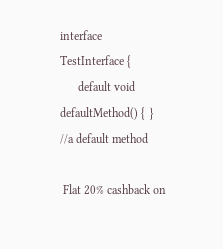interface TestInterface {
      default void defaultMethod() {  }      //a default method

 Flat 20% cashback on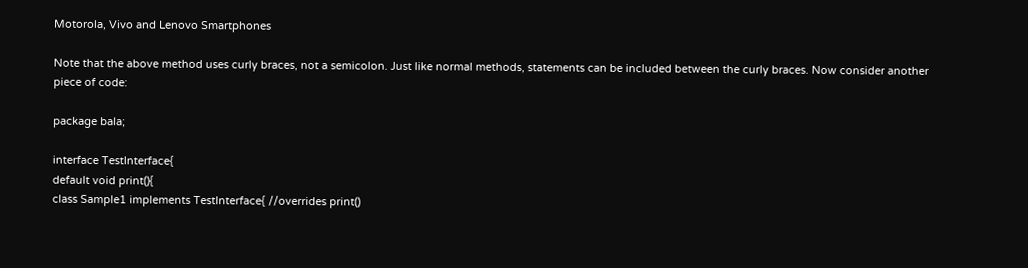Motorola, Vivo and Lenovo Smartphones

Note that the above method uses curly braces, not a semicolon. Just like normal methods, statements can be included between the curly braces. Now consider another piece of code:

package bala;

interface TestInterface{
default void print(){
class Sample1 implements TestInterface{ //overrides print()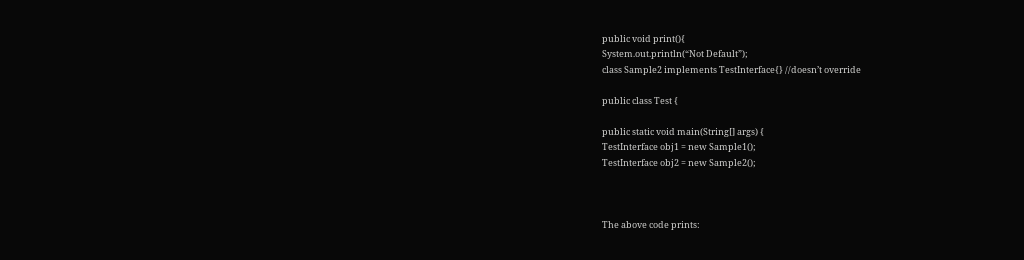public void print(){
System.out.println(“Not Default”);
class Sample2 implements TestInterface{} //doesn’t override

public class Test {

public static void main(String[] args) {
TestInterface obj1 = new Sample1();
TestInterface obj2 = new Sample2();



The above code prints: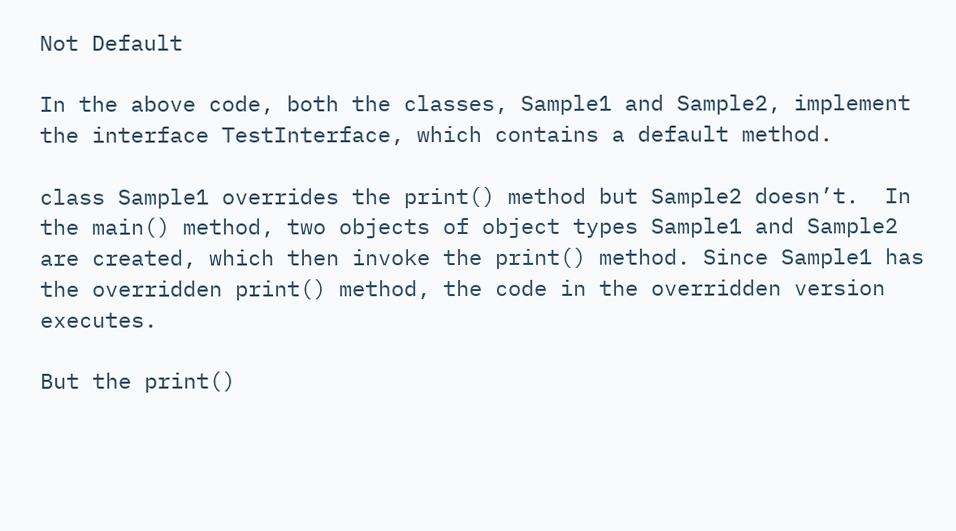Not Default

In the above code, both the classes, Sample1 and Sample2, implement the interface TestInterface, which contains a default method.

class Sample1 overrides the print() method but Sample2 doesn’t.  In the main() method, two objects of object types Sample1 and Sample2 are created, which then invoke the print() method. Since Sample1 has the overridden print() method, the code in the overridden version executes.

But the print()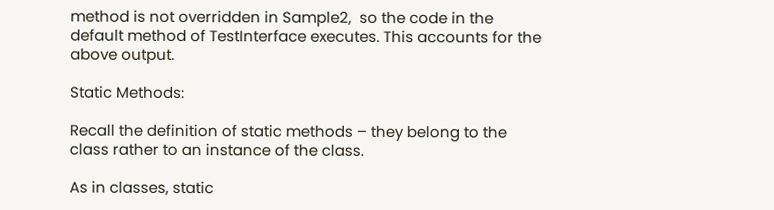method is not overridden in Sample2,  so the code in the default method of TestInterface executes. This accounts for the above output.

Static Methods:

Recall the definition of static methods – they belong to the class rather to an instance of the class.

As in classes, static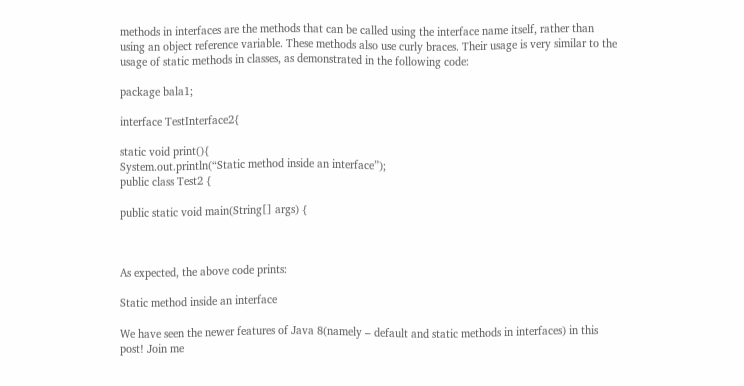methods in interfaces are the methods that can be called using the interface name itself, rather than using an object reference variable. These methods also use curly braces. Their usage is very similar to the usage of static methods in classes, as demonstrated in the following code:

package bala1;

interface TestInterface2{

static void print(){
System.out.println(“Static method inside an interface”);
public class Test2 {

public static void main(String[] args) {



As expected, the above code prints:

Static method inside an interface

We have seen the newer features of Java 8(namely – default and static methods in interfaces) in this post! Join me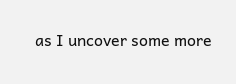as I uncover some more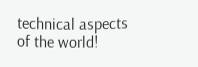technical aspects of the world!